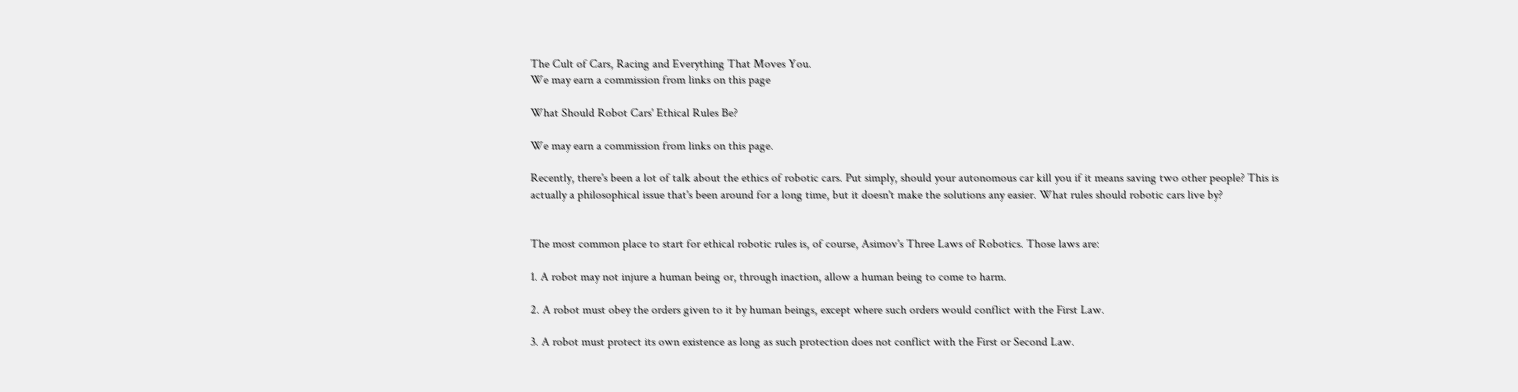The Cult of Cars, Racing and Everything That Moves You.
We may earn a commission from links on this page

What Should Robot Cars' Ethical Rules Be?

We may earn a commission from links on this page.

Recently, there's been a lot of talk about the ethics of robotic cars. Put simply, should your autonomous car kill you if it means saving two other people? This is actually a philosophical issue that's been around for a long time, but it doesn't make the solutions any easier. What rules should robotic cars live by?


The most common place to start for ethical robotic rules is, of course, Asimov's Three Laws of Robotics. Those laws are:

1. A robot may not injure a human being or, through inaction, allow a human being to come to harm.

2. A robot must obey the orders given to it by human beings, except where such orders would conflict with the First Law.

3. A robot must protect its own existence as long as such protection does not conflict with the First or Second Law.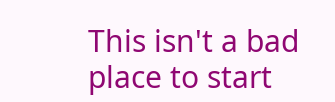This isn't a bad place to start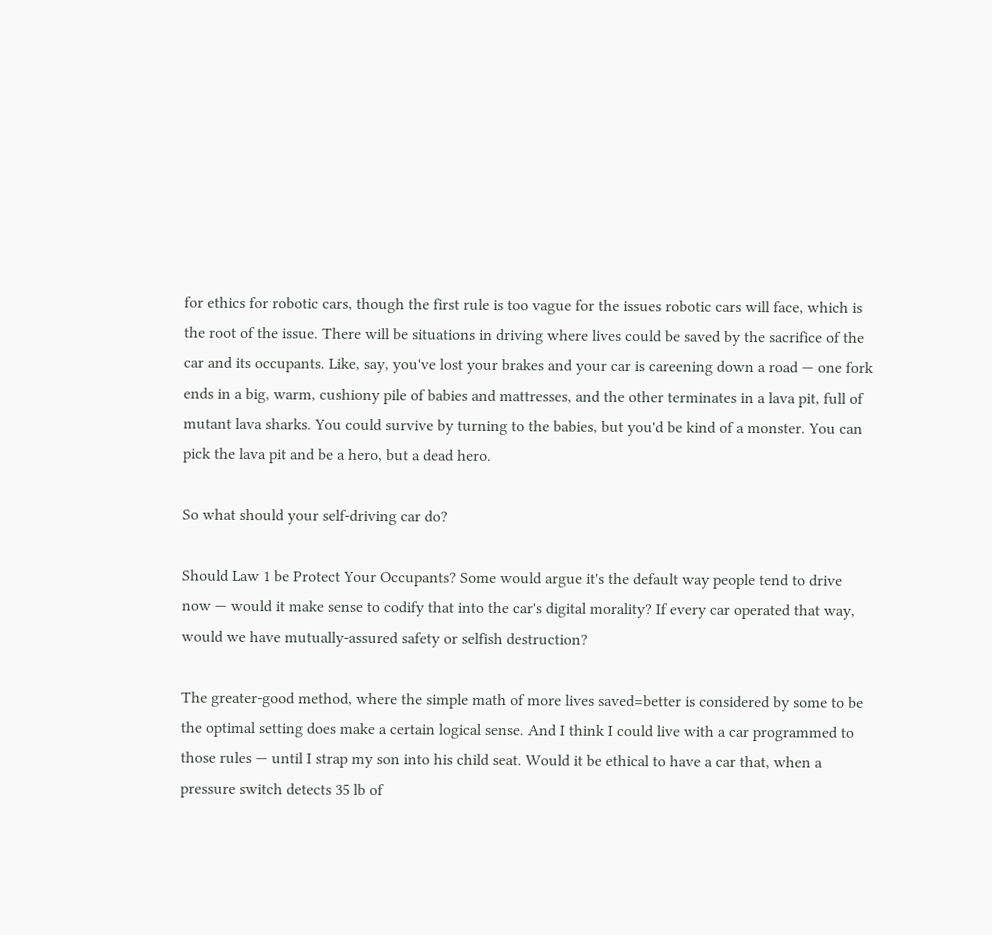for ethics for robotic cars, though the first rule is too vague for the issues robotic cars will face, which is the root of the issue. There will be situations in driving where lives could be saved by the sacrifice of the car and its occupants. Like, say, you've lost your brakes and your car is careening down a road — one fork ends in a big, warm, cushiony pile of babies and mattresses, and the other terminates in a lava pit, full of mutant lava sharks. You could survive by turning to the babies, but you'd be kind of a monster. You can pick the lava pit and be a hero, but a dead hero.

So what should your self-driving car do?

Should Law 1 be Protect Your Occupants? Some would argue it's the default way people tend to drive now — would it make sense to codify that into the car's digital morality? If every car operated that way, would we have mutually-assured safety or selfish destruction?

The greater-good method, where the simple math of more lives saved=better is considered by some to be the optimal setting does make a certain logical sense. And I think I could live with a car programmed to those rules — until I strap my son into his child seat. Would it be ethical to have a car that, when a pressure switch detects 35 lb of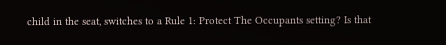child in the seat, switches to a Rule 1: Protect The Occupants setting? Is that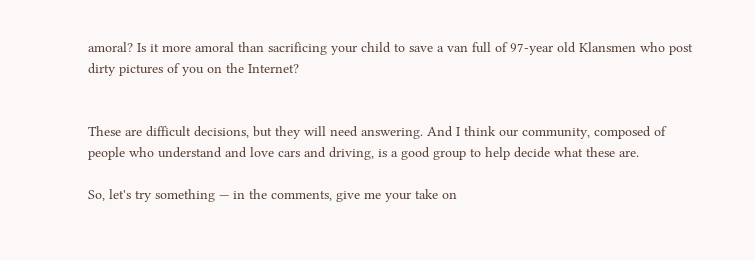amoral? Is it more amoral than sacrificing your child to save a van full of 97-year old Klansmen who post dirty pictures of you on the Internet?


These are difficult decisions, but they will need answering. And I think our community, composed of people who understand and love cars and driving, is a good group to help decide what these are.

So, let's try something — in the comments, give me your take on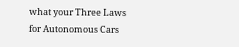what your Three Laws for Autonomous Cars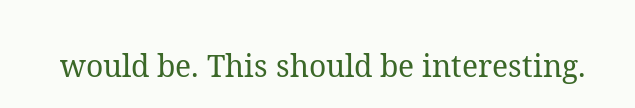would be. This should be interesting.